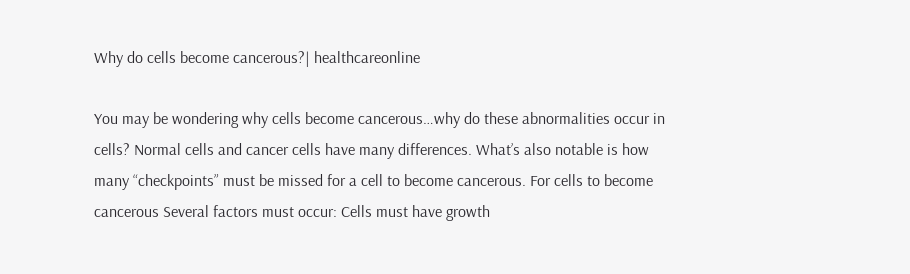Why do cells become cancerous?| healthcareonline

You may be wondering why cells become cancerous…why do these abnormalities occur in cells? Normal cells and cancer cells have many differences. What’s also notable is how many “checkpoints” must be missed for a cell to become cancerous. For cells to become cancerous Several factors must occur: Cells must have growth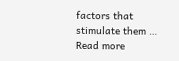factors that stimulate them … Read more